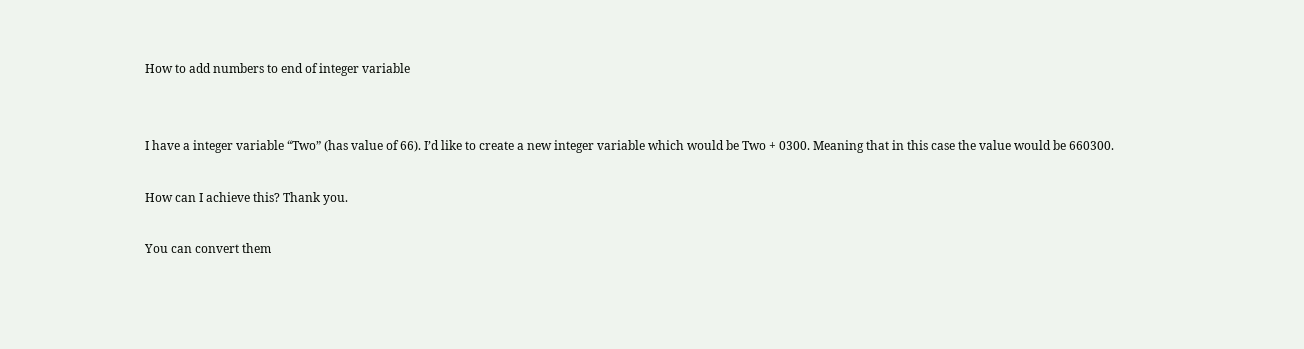How to add numbers to end of integer variable


I have a integer variable “Two” (has value of 66). I’d like to create a new integer variable which would be Two + 0300. Meaning that in this case the value would be 660300.

How can I achieve this? Thank you.

You can convert them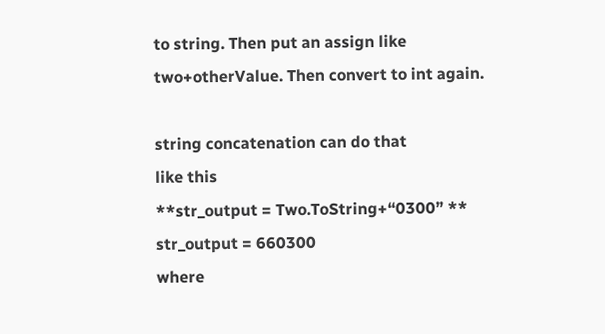to string. Then put an assign like two+otherValue. Then convert to int again.

string concatenation can do that
like this
**str_output = Two.ToString+“0300” **
str_output = 660300
where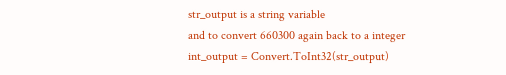str_output is a string variable
and to convert 660300 again back to a integer
int_output = Convert.ToInt32(str_output)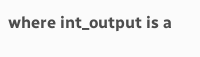where int_output is a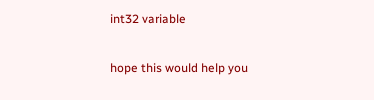int32 variable

hope this would help you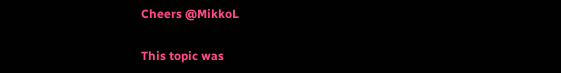Cheers @MikkoL

This topic was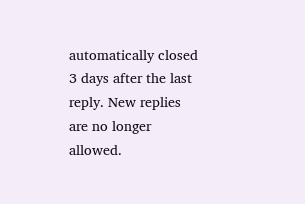automatically closed 3 days after the last reply. New replies are no longer allowed.